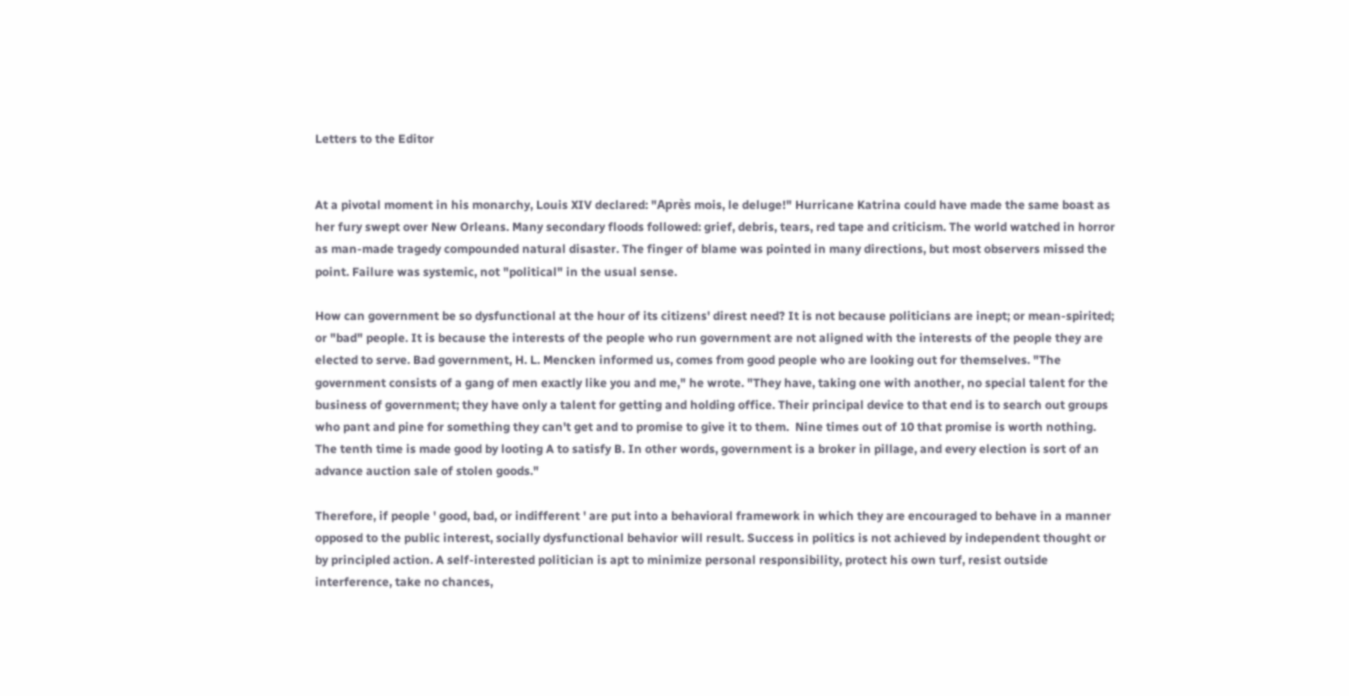Letters to the Editor


At a pivotal moment in his monarchy, Louis XIV declared: "Après mois, le deluge!" Hurricane Katrina could have made the same boast as her fury swept over New Orleans. Many secondary floods followed: grief, debris, tears, red tape and criticism. The world watched in horror as man-made tragedy compounded natural disaster. The finger of blame was pointed in many directions, but most observers missed the point. Failure was systemic, not "political" in the usual sense.

How can government be so dysfunctional at the hour of its citizens' direst need? It is not because politicians are inept; or mean-spirited; or "bad" people. It is because the interests of the people who run government are not aligned with the interests of the people they are elected to serve. Bad government, H. L. Mencken informed us, comes from good people who are looking out for themselves. "The government consists of a gang of men exactly like you and me," he wrote. "They have, taking one with another, no special talent for the business of government; they have only a talent for getting and holding office. Their principal device to that end is to search out groups who pant and pine for something they can't get and to promise to give it to them.  Nine times out of 10 that promise is worth nothing. The tenth time is made good by looting A to satisfy B. In other words, government is a broker in pillage, and every election is sort of an advance auction sale of stolen goods."

Therefore, if people ' good, bad, or indifferent ' are put into a behavioral framework in which they are encouraged to behave in a manner opposed to the public interest, socially dysfunctional behavior will result. Success in politics is not achieved by independent thought or by principled action. A self-interested politician is apt to minimize personal responsibility, protect his own turf, resist outside interference, take no chances,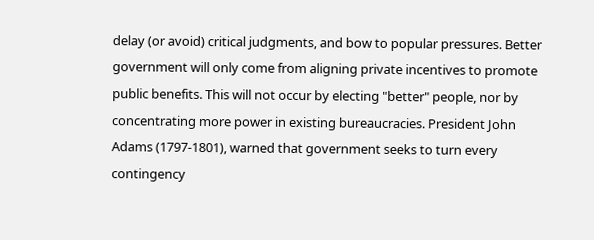delay (or avoid) critical judgments, and bow to popular pressures. Better government will only come from aligning private incentives to promote public benefits. This will not occur by electing "better" people, nor by concentrating more power in existing bureaucracies. President John Adams (1797-1801), warned that government seeks to turn every contingency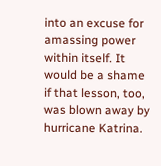into an excuse for amassing power within itself. It would be a shame if that lesson, too, was blown away by hurricane Katrina.